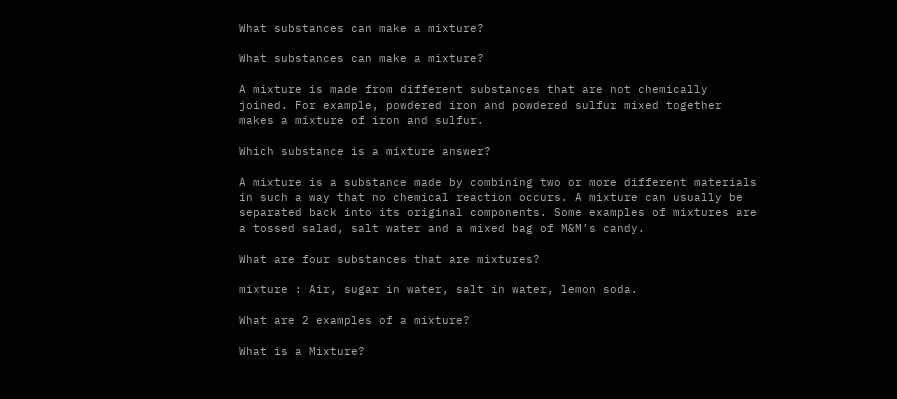What substances can make a mixture?

What substances can make a mixture?

A mixture is made from different substances that are not chemically joined. For example, powdered iron and powdered sulfur mixed together makes a mixture of iron and sulfur.

Which substance is a mixture answer?

A mixture is a substance made by combining two or more different materials in such a way that no chemical reaction occurs. A mixture can usually be separated back into its original components. Some examples of mixtures are a tossed salad, salt water and a mixed bag of M&M’s candy.

What are four substances that are mixtures?

mixture : Air, sugar in water, salt in water, lemon soda.

What are 2 examples of a mixture?

What is a Mixture?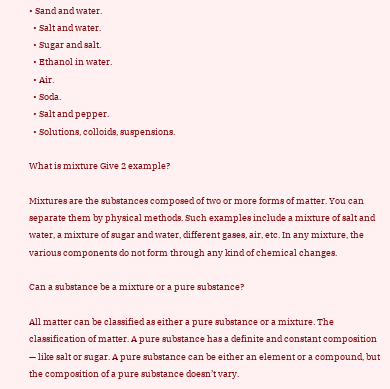• Sand and water.
  • Salt and water.
  • Sugar and salt.
  • Ethanol in water.
  • Air.
  • Soda.
  • Salt and pepper.
  • Solutions, colloids, suspensions.

What is mixture Give 2 example?

Mixtures are the substances composed of two or more forms of matter. You can separate them by physical methods. Such examples include a mixture of salt and water, a mixture of sugar and water, different gases, air, etc. In any mixture, the various components do not form through any kind of chemical changes.

Can a substance be a mixture or a pure substance?

All matter can be classified as either a pure substance or a mixture. The classification of matter. A pure substance has a definite and constant composition — like salt or sugar. A pure substance can be either an element or a compound, but the composition of a pure substance doesn’t vary.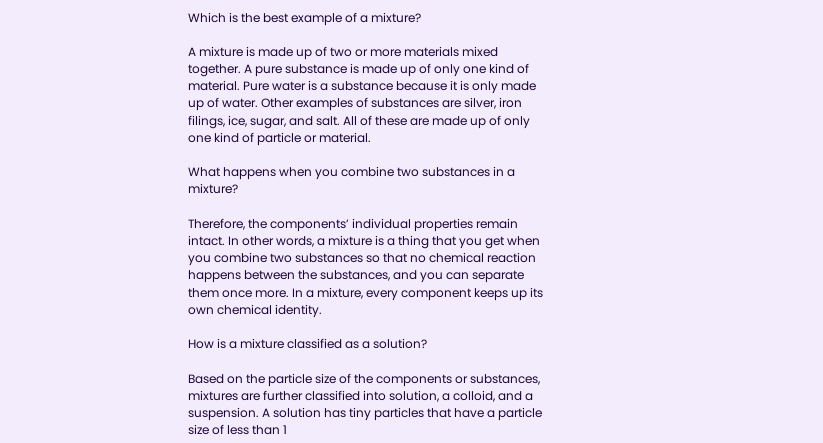Which is the best example of a mixture?

A mixture is made up of two or more materials mixed together. A pure substance is made up of only one kind of material. Pure water is a substance because it is only made up of water. Other examples of substances are silver, iron filings, ice, sugar, and salt. All of these are made up of only one kind of particle or material.

What happens when you combine two substances in a mixture?

Therefore, the components’ individual properties remain intact. In other words, a mixture is a thing that you get when you combine two substances so that no chemical reaction happens between the substances, and you can separate them once more. In a mixture, every component keeps up its own chemical identity.

How is a mixture classified as a solution?

Based on the particle size of the components or substances, mixtures are further classified into solution, a colloid, and a suspension. A solution has tiny particles that have a particle size of less than 1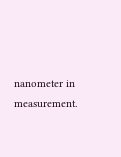nanometer in measurement.